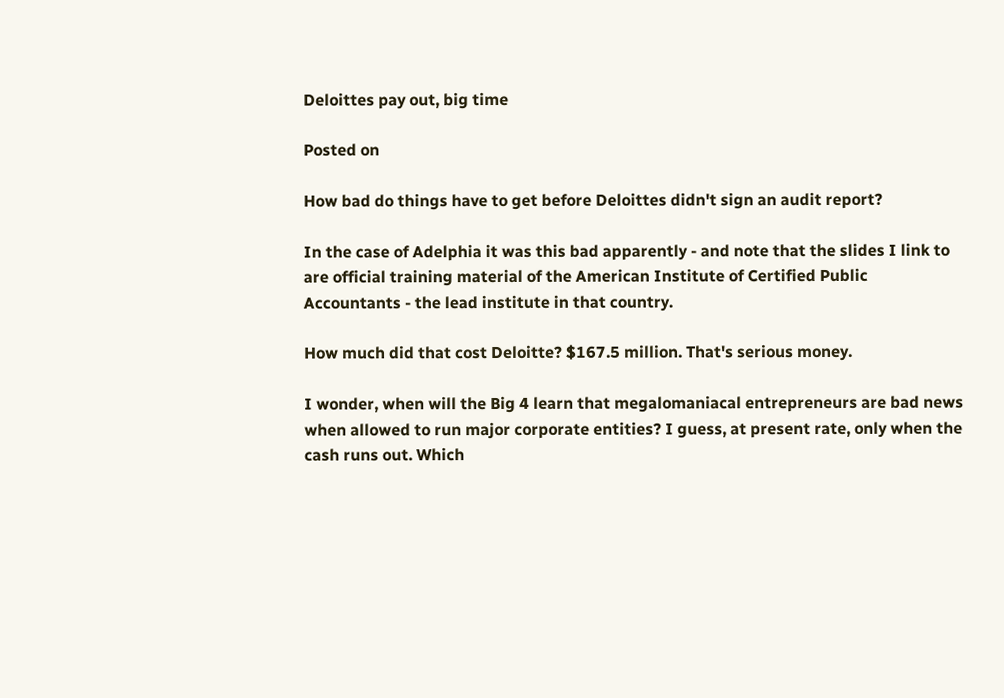Deloittes pay out, big time

Posted on

How bad do things have to get before Deloittes didn't sign an audit report?

In the case of Adelphia it was this bad apparently - and note that the slides I link to are official training material of the American Institute of Certified Public Accountants - the lead institute in that country.

How much did that cost Deloitte? $167.5 million. That's serious money.

I wonder, when will the Big 4 learn that megalomaniacal entrepreneurs are bad news when allowed to run major corporate entities? I guess, at present rate, only when the cash runs out. Which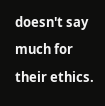doesn't say much for their ethics.